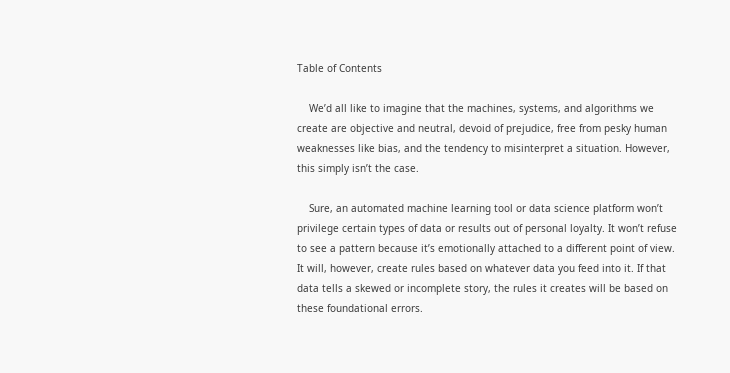Table of Contents

    We’d all like to imagine that the machines, systems, and algorithms we create are objective and neutral, devoid of prejudice, free from pesky human weaknesses like bias, and the tendency to misinterpret a situation. However, this simply isn’t the case.

    Sure, an automated machine learning tool or data science platform won’t privilege certain types of data or results out of personal loyalty. It won’t refuse to see a pattern because it’s emotionally attached to a different point of view. It will, however, create rules based on whatever data you feed into it. If that data tells a skewed or incomplete story, the rules it creates will be based on these foundational errors.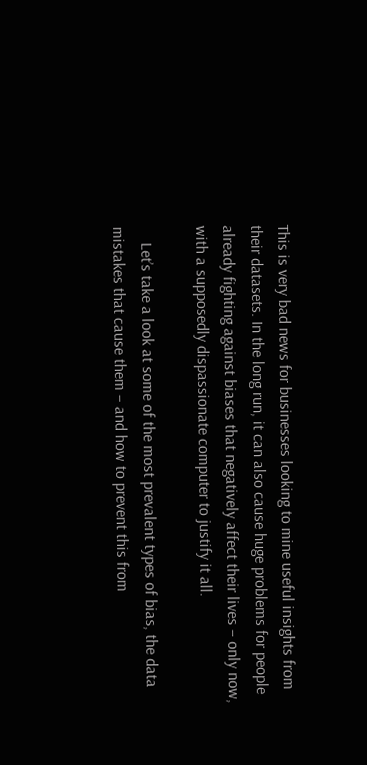This is very bad news for businesses looking to mine useful insights from their datasets. In the long run, it can also cause huge problems for people already fighting against biases that negatively affect their lives – only now, with a supposedly dispassionate computer to justify it all.

    Let’s take a look at some of the most prevalent types of bias, the data mistakes that cause them – and how to prevent this from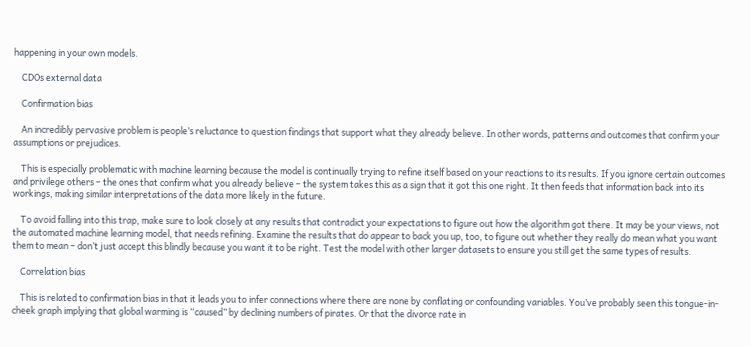happening in your own models.

    CDOs external data

    Confirmation bias

    An incredibly pervasive problem is people’s reluctance to question findings that support what they already believe. In other words, patterns and outcomes that confirm your assumptions or prejudices.

    This is especially problematic with machine learning because the model is continually trying to refine itself based on your reactions to its results. If you ignore certain outcomes and privilege others – the ones that confirm what you already believe – the system takes this as a sign that it got this one right. It then feeds that information back into its workings, making similar interpretations of the data more likely in the future.

    To avoid falling into this trap, make sure to look closely at any results that contradict your expectations to figure out how the algorithm got there. It may be your views, not the automated machine learning model, that needs refining. Examine the results that do appear to back you up, too, to figure out whether they really do mean what you want them to mean – don’t just accept this blindly because you want it to be right. Test the model with other larger datasets to ensure you still get the same types of results.

    Correlation bias

    This is related to confirmation bias in that it leads you to infer connections where there are none by conflating or confounding variables. You’ve probably seen this tongue-in-cheek graph implying that global warming is “caused” by declining numbers of pirates. Or that the divorce rate in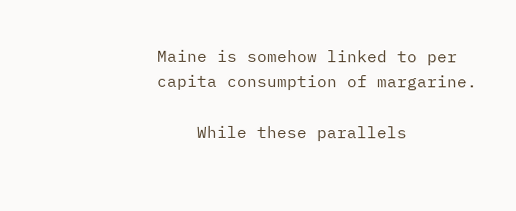Maine is somehow linked to per capita consumption of margarine.

    While these parallels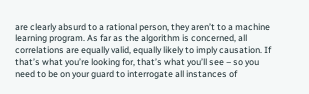are clearly absurd to a rational person, they aren’t to a machine learning program. As far as the algorithm is concerned, all correlations are equally valid, equally likely to imply causation. If that’s what you’re looking for, that’s what you’ll see – so you need to be on your guard to interrogate all instances of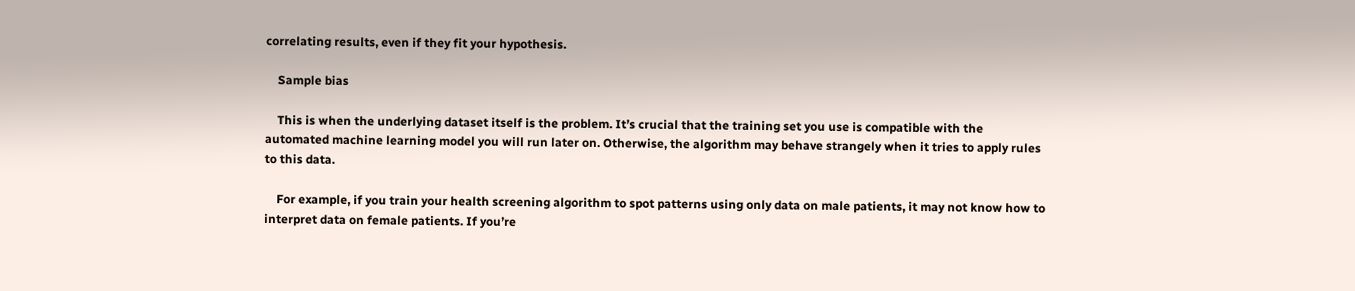correlating results, even if they fit your hypothesis.

    Sample bias

    This is when the underlying dataset itself is the problem. It’s crucial that the training set you use is compatible with the automated machine learning model you will run later on. Otherwise, the algorithm may behave strangely when it tries to apply rules to this data.

    For example, if you train your health screening algorithm to spot patterns using only data on male patients, it may not know how to interpret data on female patients. If you’re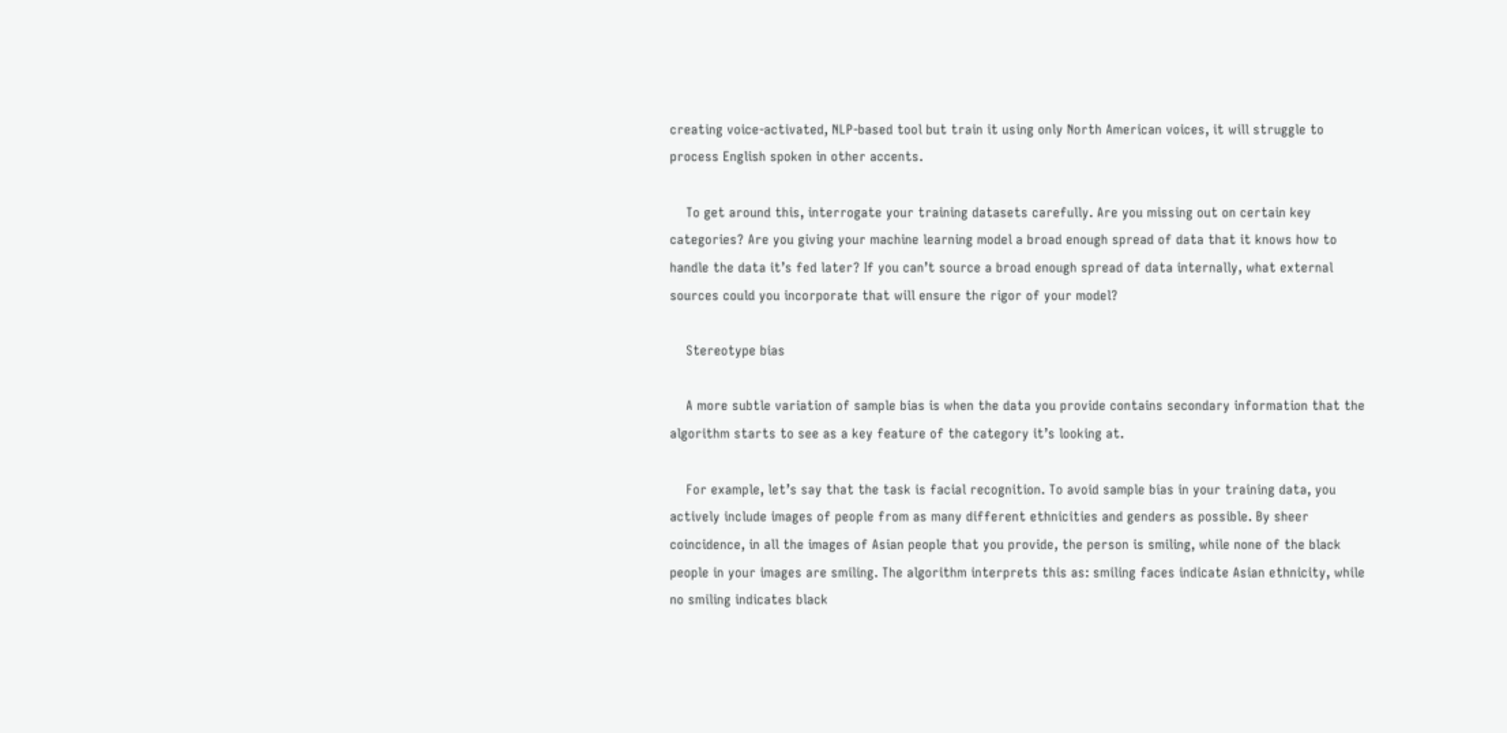creating voice-activated, NLP-based tool but train it using only North American voices, it will struggle to process English spoken in other accents.

    To get around this, interrogate your training datasets carefully. Are you missing out on certain key categories? Are you giving your machine learning model a broad enough spread of data that it knows how to handle the data it’s fed later? If you can’t source a broad enough spread of data internally, what external sources could you incorporate that will ensure the rigor of your model?

    Stereotype bias

    A more subtle variation of sample bias is when the data you provide contains secondary information that the algorithm starts to see as a key feature of the category it’s looking at.

    For example, let’s say that the task is facial recognition. To avoid sample bias in your training data, you actively include images of people from as many different ethnicities and genders as possible. By sheer coincidence, in all the images of Asian people that you provide, the person is smiling, while none of the black people in your images are smiling. The algorithm interprets this as: smiling faces indicate Asian ethnicity, while no smiling indicates black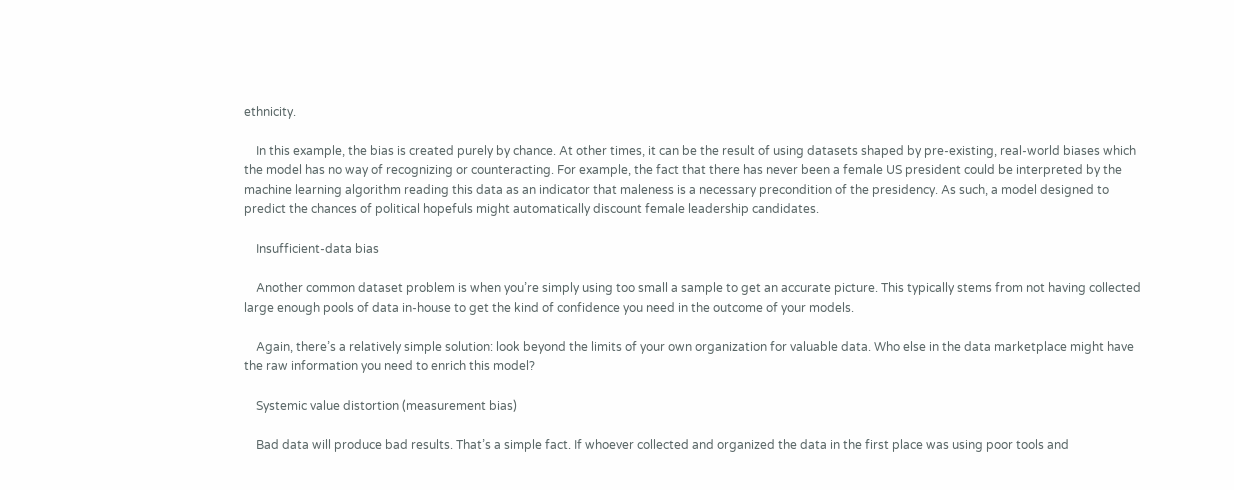ethnicity.

    In this example, the bias is created purely by chance. At other times, it can be the result of using datasets shaped by pre-existing, real-world biases which the model has no way of recognizing or counteracting. For example, the fact that there has never been a female US president could be interpreted by the machine learning algorithm reading this data as an indicator that maleness is a necessary precondition of the presidency. As such, a model designed to predict the chances of political hopefuls might automatically discount female leadership candidates.

    Insufficient-data bias

    Another common dataset problem is when you’re simply using too small a sample to get an accurate picture. This typically stems from not having collected large enough pools of data in-house to get the kind of confidence you need in the outcome of your models.

    Again, there’s a relatively simple solution: look beyond the limits of your own organization for valuable data. Who else in the data marketplace might have the raw information you need to enrich this model?

    Systemic value distortion (measurement bias)

    Bad data will produce bad results. That’s a simple fact. If whoever collected and organized the data in the first place was using poor tools and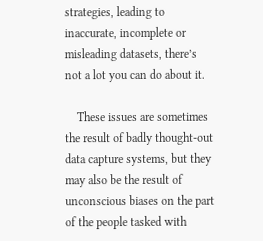strategies, leading to inaccurate, incomplete or misleading datasets, there’s not a lot you can do about it.

    These issues are sometimes the result of badly thought-out data capture systems, but they may also be the result of unconscious biases on the part of the people tasked with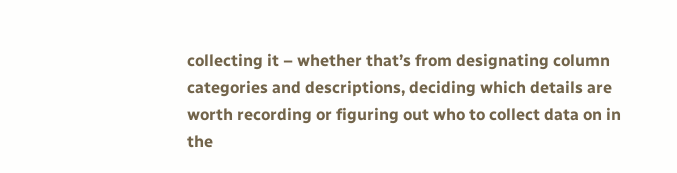collecting it – whether that’s from designating column categories and descriptions, deciding which details are worth recording or figuring out who to collect data on in the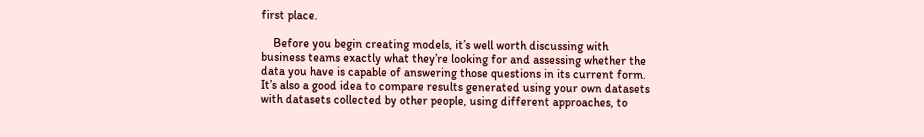first place.

    Before you begin creating models, it’s well worth discussing with business teams exactly what they’re looking for and assessing whether the data you have is capable of answering those questions in its current form. It’s also a good idea to compare results generated using your own datasets with datasets collected by other people, using different approaches, to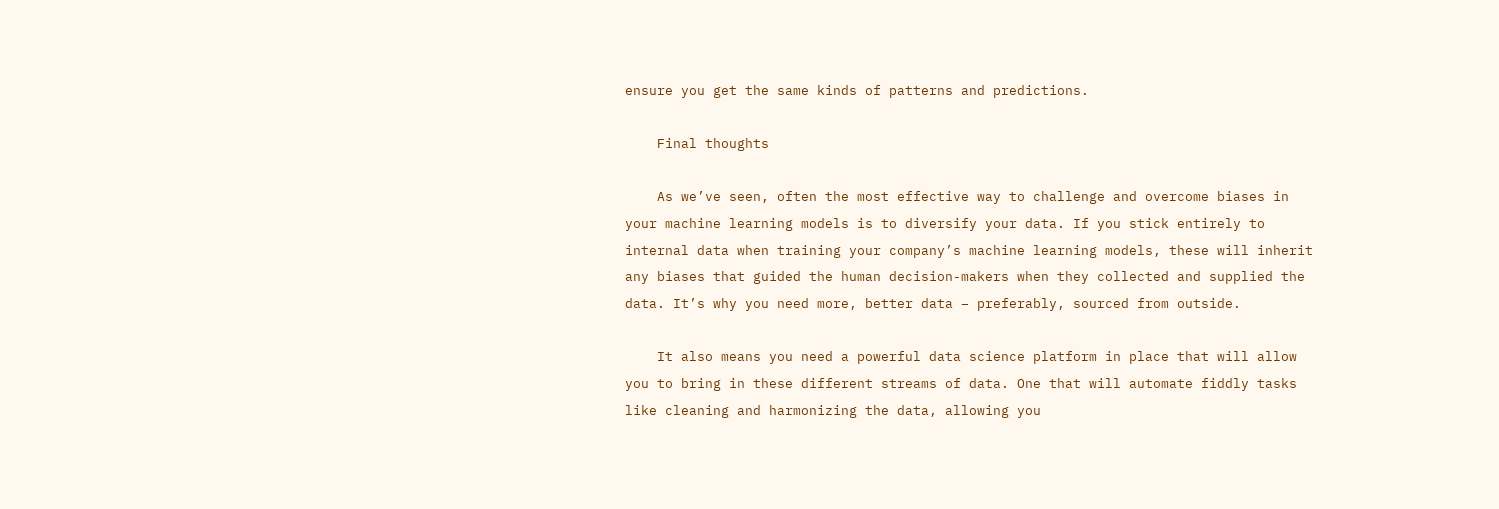ensure you get the same kinds of patterns and predictions.

    Final thoughts

    As we’ve seen, often the most effective way to challenge and overcome biases in your machine learning models is to diversify your data. If you stick entirely to internal data when training your company’s machine learning models, these will inherit any biases that guided the human decision-makers when they collected and supplied the data. It’s why you need more, better data – preferably, sourced from outside.

    It also means you need a powerful data science platform in place that will allow you to bring in these different streams of data. One that will automate fiddly tasks like cleaning and harmonizing the data, allowing you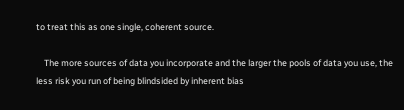to treat this as one single, coherent source.

    The more sources of data you incorporate and the larger the pools of data you use, the less risk you run of being blindsided by inherent bias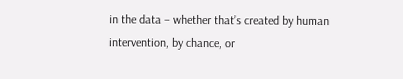in the data – whether that’s created by human intervention, by chance, or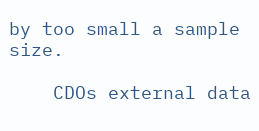by too small a sample size.

    CDOs external data